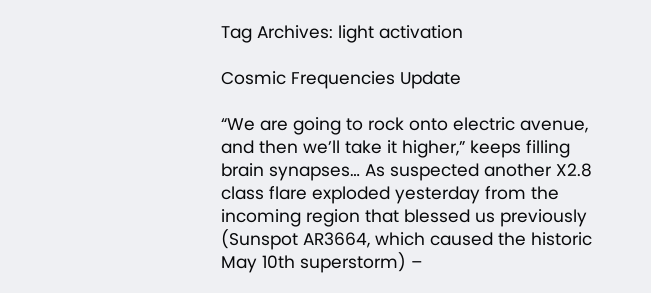Tag Archives: light activation

Cosmic Frequencies Update

“We are going to rock onto electric avenue, and then we’ll take it higher,” keeps filling brain synapses… As suspected another X2.8 class flare exploded yesterday from the incoming region that blessed us previously (Sunspot AR3664, which caused the historic May 10th superstorm) –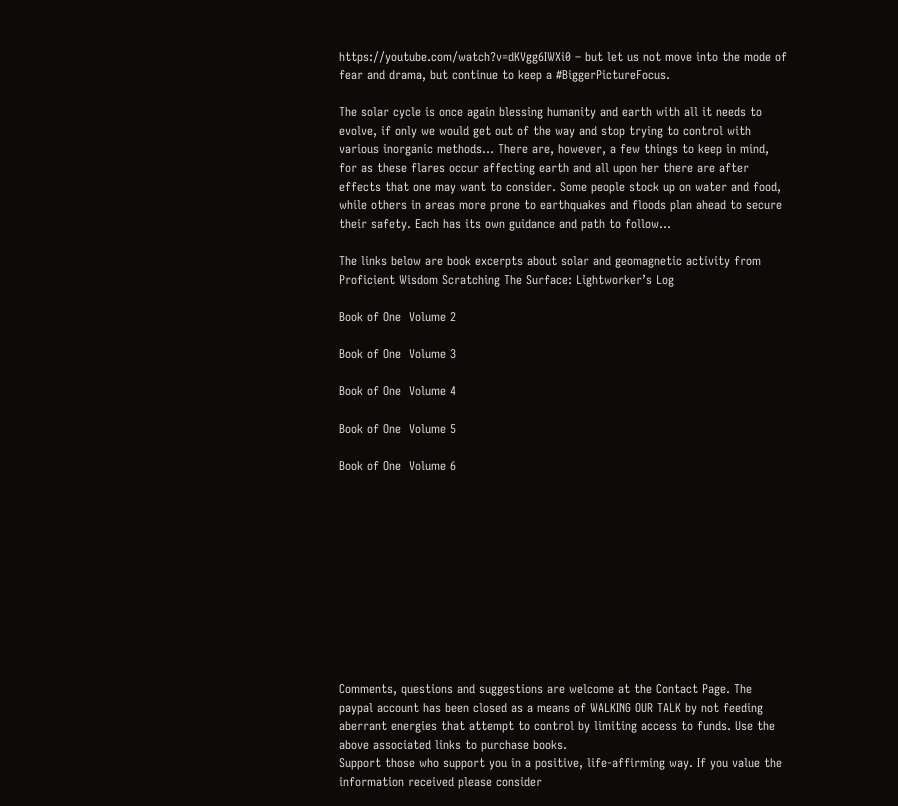https://youtube.com/watch?v=dKVgg6IWXi0 – but let us not move into the mode of fear and drama, but continue to keep a #BiggerPictureFocus.

The solar cycle is once again blessing humanity and earth with all it needs to evolve, if only we would get out of the way and stop trying to control with various inorganic methods… There are, however, a few things to keep in mind, for as these flares occur affecting earth and all upon her there are after effects that one may want to consider. Some people stock up on water and food, while others in areas more prone to earthquakes and floods plan ahead to secure their safety. Each has its own guidance and path to follow…

The links below are book excerpts about solar and geomagnetic activity from
Proficient Wisdom Scratching The Surface: Lightworker’s Log

Book of One  Volume 2

Book of One  Volume 3

Book of One  Volume 4

Book of One  Volume 5

Book of One  Volume 6











Comments, questions and suggestions are welcome at the Contact Page. The paypal account has been closed as a means of WALKING OUR TALK by not feeding aberrant energies that attempt to control by limiting access to funds. Use the above associated links to purchase books.
Support those who support you in a positive, life-affirming way. If you value the information received please consider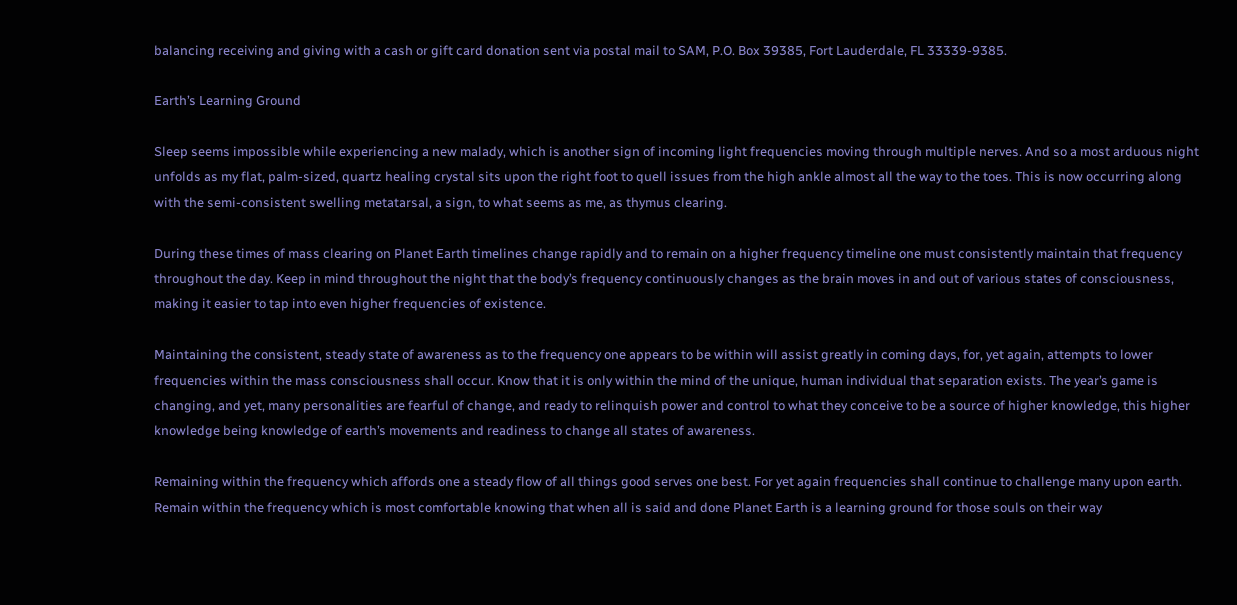balancing receiving and giving with a cash or gift card donation sent via postal mail to SAM, P.O. Box 39385, Fort Lauderdale, FL 33339-9385.

Earth’s Learning Ground

Sleep seems impossible while experiencing a new malady, which is another sign of incoming light frequencies moving through multiple nerves. And so a most arduous night unfolds as my flat, palm-sized, quartz healing crystal sits upon the right foot to quell issues from the high ankle almost all the way to the toes. This is now occurring along with the semi-consistent swelling metatarsal, a sign, to what seems as me, as thymus clearing.

During these times of mass clearing on Planet Earth timelines change rapidly and to remain on a higher frequency timeline one must consistently maintain that frequency throughout the day. Keep in mind throughout the night that the body’s frequency continuously changes as the brain moves in and out of various states of consciousness, making it easier to tap into even higher frequencies of existence.

Maintaining the consistent, steady state of awareness as to the frequency one appears to be within will assist greatly in coming days, for, yet again, attempts to lower frequencies within the mass consciousness shall occur. Know that it is only within the mind of the unique, human individual that separation exists. The year’s game is changing, and yet, many personalities are fearful of change, and ready to relinquish power and control to what they conceive to be a source of higher knowledge, this higher knowledge being knowledge of earth’s movements and readiness to change all states of awareness.

Remaining within the frequency which affords one a steady flow of all things good serves one best. For yet again frequencies shall continue to challenge many upon earth. Remain within the frequency which is most comfortable knowing that when all is said and done Planet Earth is a learning ground for those souls on their way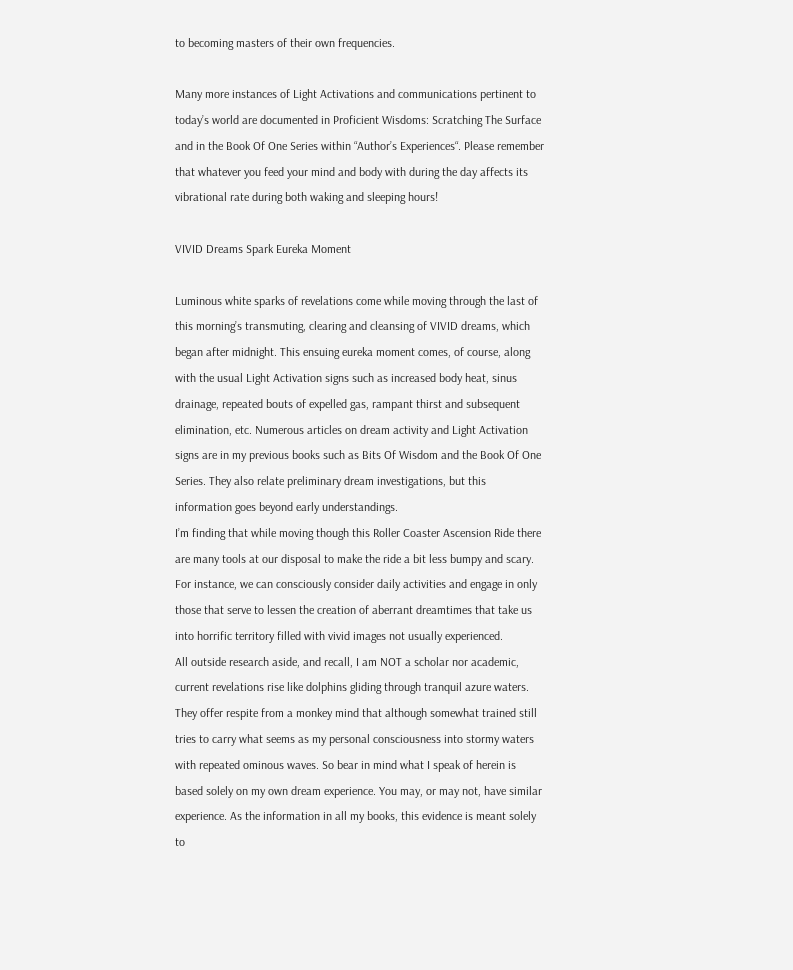to becoming masters of their own frequencies.

Many more instances of Light Activations and communications pertinent to today’s world are documented in Proficient Wisdoms: Scratching The Surface and in the Book Of One Series within “Author’s Experiences“. Please remember that whatever you feed your mind and body with during the day affects its vibrational rate during both waking and sleeping hours!

VIVID Dreams Spark Eureka Moment

Luminous white sparks of revelations come while moving through the last of this morning’s transmuting, clearing and cleansing of VIVID dreams, which began after midnight. This ensuing eureka moment comes, of course, along with the usual Light Activation signs such as increased body heat, sinus drainage, repeated bouts of expelled gas, rampant thirst and subsequent elimination, etc. Numerous articles on dream activity and Light Activation signs are in my previous books such as Bits Of Wisdom and the Book Of One  Series. They also relate preliminary dream investigations, but this information goes beyond early understandings.
I’m finding that while moving though this Roller Coaster Ascension Ride there are many tools at our disposal to make the ride a bit less bumpy and scary. For instance, we can consciously consider daily activities and engage in only those that serve to lessen the creation of aberrant dreamtimes that take us into horrific territory filled with vivid images not usually experienced.
All outside research aside, and recall, I am NOT a scholar nor academic, current revelations rise like dolphins gliding through tranquil azure waters. They offer respite from a monkey mind that although somewhat trained still tries to carry what seems as my personal consciousness into stormy waters with repeated ominous waves. So bear in mind what I speak of herein is based solely on my own dream experience. You may, or may not, have similar experience. As the information in all my books, this evidence is meant solely to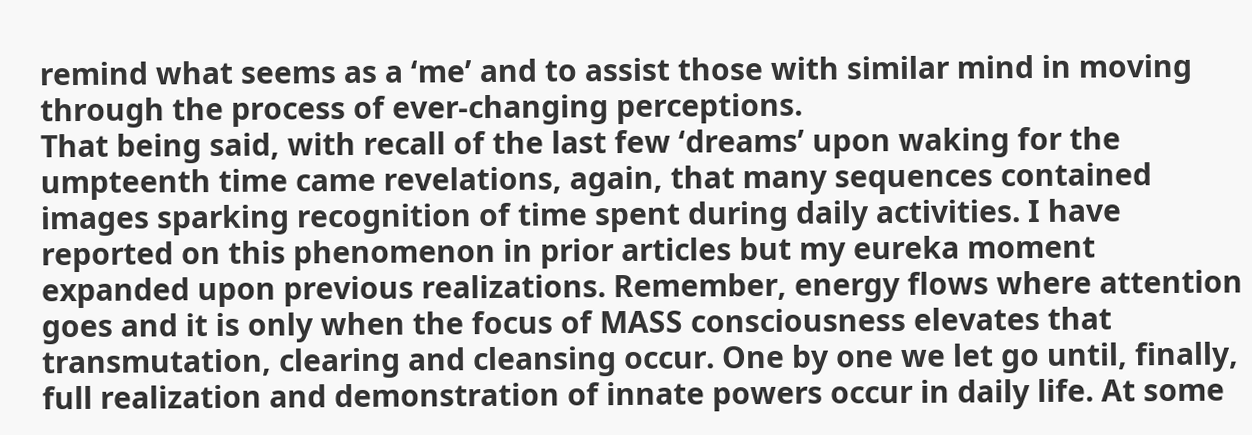remind what seems as a ‘me’ and to assist those with similar mind in moving through the process of ever-changing perceptions.
That being said, with recall of the last few ‘dreams’ upon waking for the umpteenth time came revelations, again, that many sequences contained images sparking recognition of time spent during daily activities. I have reported on this phenomenon in prior articles but my eureka moment expanded upon previous realizations. Remember, energy flows where attention goes and it is only when the focus of MASS consciousness elevates that transmutation, clearing and cleansing occur. One by one we let go until, finally, full realization and demonstration of innate powers occur in daily life. At some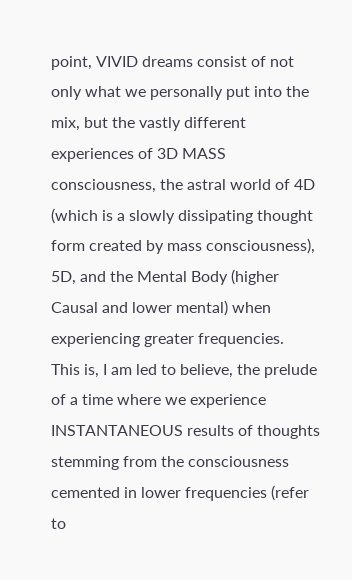point, VIVID dreams consist of not only what we personally put into the mix, but the vastly different experiences of 3D MASS consciousness, the astral world of 4D (which is a slowly dissipating thought form created by mass consciousness), 5D, and the Mental Body (higher Causal and lower mental) when experiencing greater frequencies.
This is, I am led to believe, the prelude of a time where we experience INSTANTANEOUS results of thoughts stemming from the consciousness cemented in lower frequencies (refer to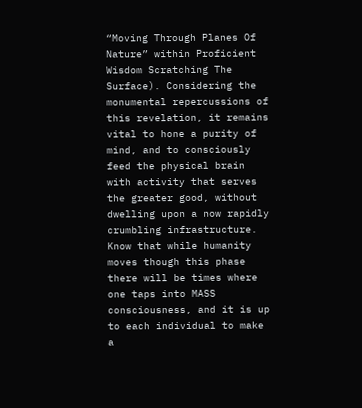“Moving Through Planes Of Nature” within Proficient Wisdom Scratching The Surface). Considering the monumental repercussions of this revelation, it remains vital to hone a purity of mind, and to consciously feed the physical brain with activity that serves the greater good, without dwelling upon a now rapidly crumbling infrastructure.
Know that while humanity moves though this phase there will be times where one taps into MASS consciousness, and it is up to each individual to make a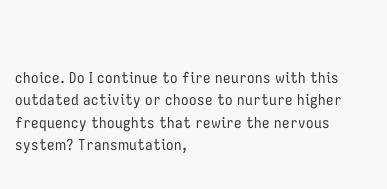choice. Do I continue to fire neurons with this outdated activity or choose to nurture higher frequency thoughts that rewire the nervous system? Transmutation,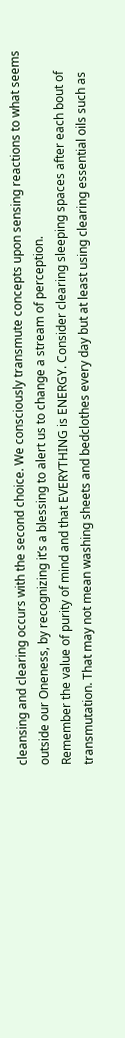cleansing and clearing occurs with the second choice. We consciously transmute concepts upon sensing reactions to what seems outside our Oneness, by recognizing it’s a blessing to alert us to change a stream of perception.
Remember the value of purity of mind and that EVERYTHING is ENERGY. Consider clearing sleeping spaces after each bout of transmutation. That may not mean washing sheets and bedclothes every day but at least using clearing essential oils such as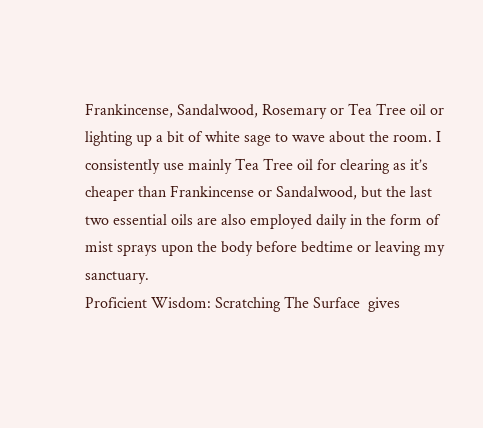Frankincense, Sandalwood, Rosemary or Tea Tree oil or lighting up a bit of white sage to wave about the room. I consistently use mainly Tea Tree oil for clearing as it’s cheaper than Frankincense or Sandalwood, but the last two essential oils are also employed daily in the form of mist sprays upon the body before bedtime or leaving my sanctuary.
Proficient Wisdom: Scratching The Surface  gives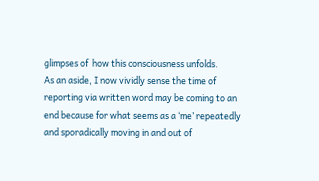glimpses of  how this consciousness unfolds.
As an aside, I now vividly sense the time of reporting via written word may be coming to an end because for what seems as a ‘me’ repeatedly and sporadically moving in and out of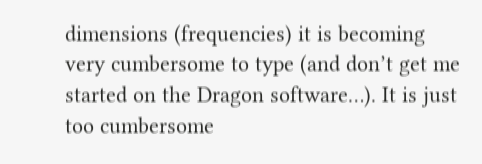dimensions (frequencies) it is becoming very cumbersome to type (and don’t get me started on the Dragon software…). It is just too cumbersome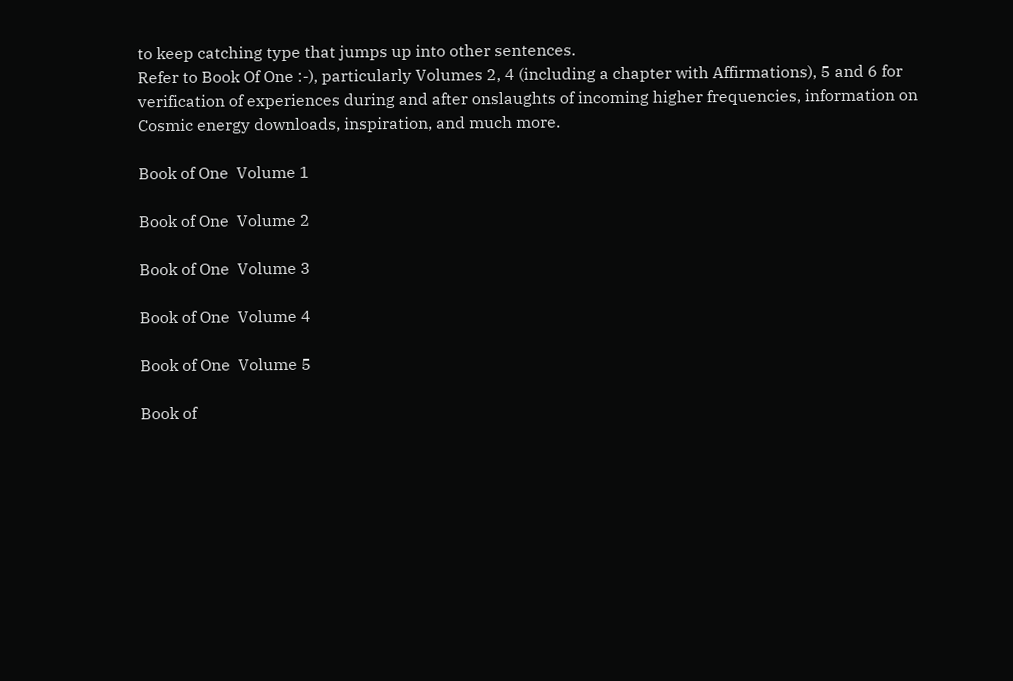to keep catching type that jumps up into other sentences.
Refer to Book Of One :-), particularly Volumes 2, 4 (including a chapter with Affirmations), 5 and 6 for verification of experiences during and after onslaughts of incoming higher frequencies, information on Cosmic energy downloads, inspiration, and much more.

Book of One  Volume 1

Book of One  Volume 2

Book of One  Volume 3

Book of One  Volume 4

Book of One  Volume 5

Book of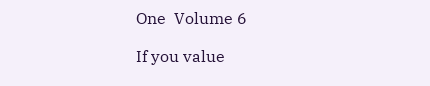One  Volume 6

If you value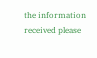the information received please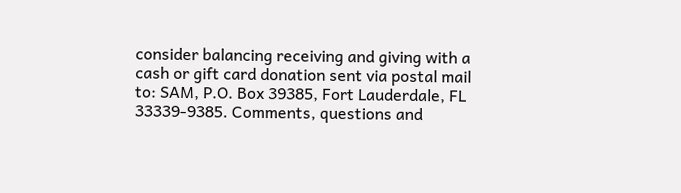consider balancing receiving and giving with a cash or gift card donation sent via postal mail to: SAM, P.O. Box 39385, Fort Lauderdale, FL 33339-9385. Comments, questions and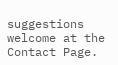suggestions welcome at the Contact Page.